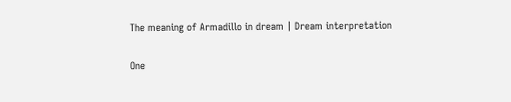The meaning of Armadillo in dream | Dream interpretation

One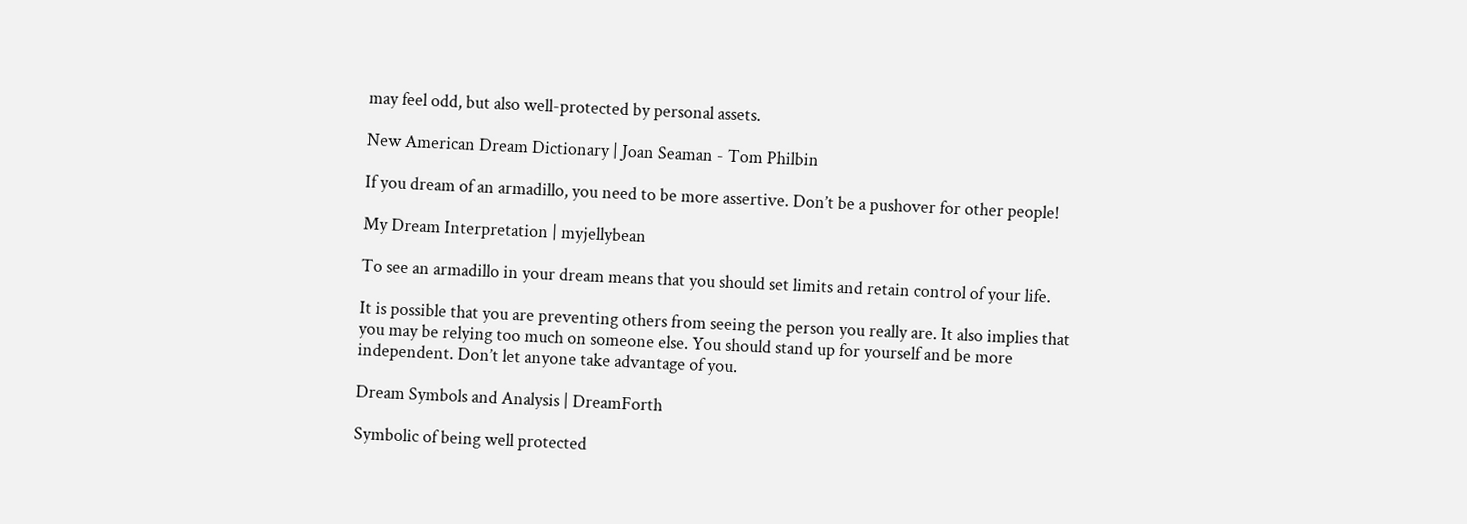may feel odd, but also well-protected by personal assets.

New American Dream Dictionary | Joan Seaman - Tom Philbin

If you dream of an armadillo, you need to be more assertive. Don’t be a pushover for other people!

My Dream Interpretation | myjellybean

To see an armadillo in your dream means that you should set limits and retain control of your life.

It is possible that you are preventing others from seeing the person you really are. It also implies that you may be relying too much on someone else. You should stand up for yourself and be more independent. Don’t let anyone take advantage of you.

Dream Symbols and Analysis | DreamForth

Symbolic of being well protected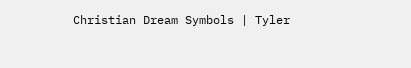Christian Dream Symbols | Tyler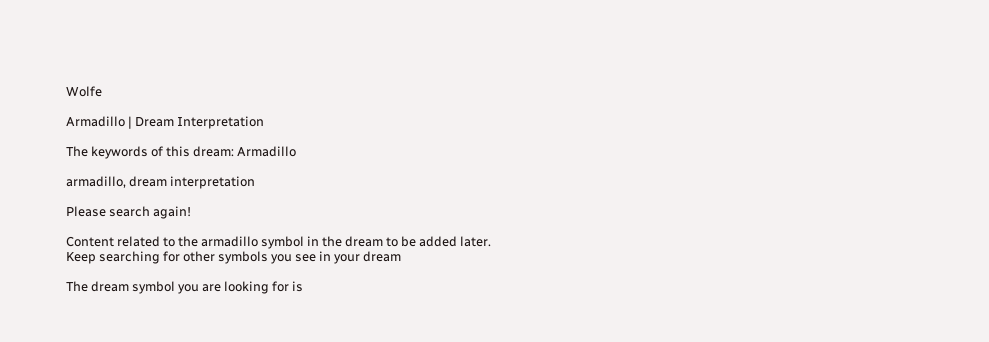Wolfe

Armadillo | Dream Interpretation

The keywords of this dream: Armadillo

armadillo, dream interpretation

Please search again!

Content related to the armadillo symbol in the dream to be added later. Keep searching for other symbols you see in your dream

The dream symbol you are looking for is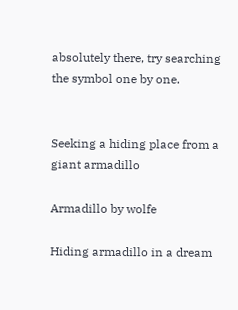absolutely there, try searching the symbol one by one.


Seeking a hiding place from a giant armadillo

Armadillo by wolfe

Hiding armadillo in a dream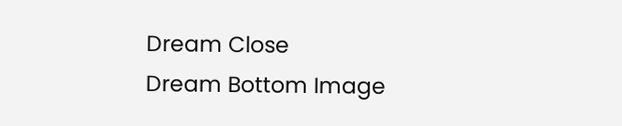Dream Close
Dream Bottom Image